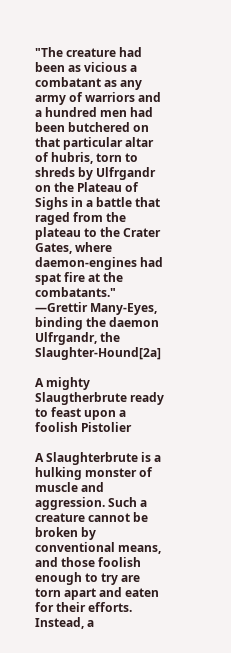"The creature had been as vicious a combatant as any army of warriors and a hundred men had been butchered on that particular altar of hubris, torn to shreds by Ulfrgandr on the Plateau of Sighs in a battle that raged from the plateau to the Crater Gates, where daemon-engines had spat fire at the combatants."
—Grettir Many-Eyes, binding the daemon Ulfrgandr, the Slaughter-Hound[2a]

A mighty Slaugtherbrute ready to feast upon a foolish Pistolier

A Slaughterbrute is a hulking monster of muscle and aggression. Such a creature cannot be broken by conventional means, and those foolish enough to try are torn apart and eaten for their efforts. Instead, a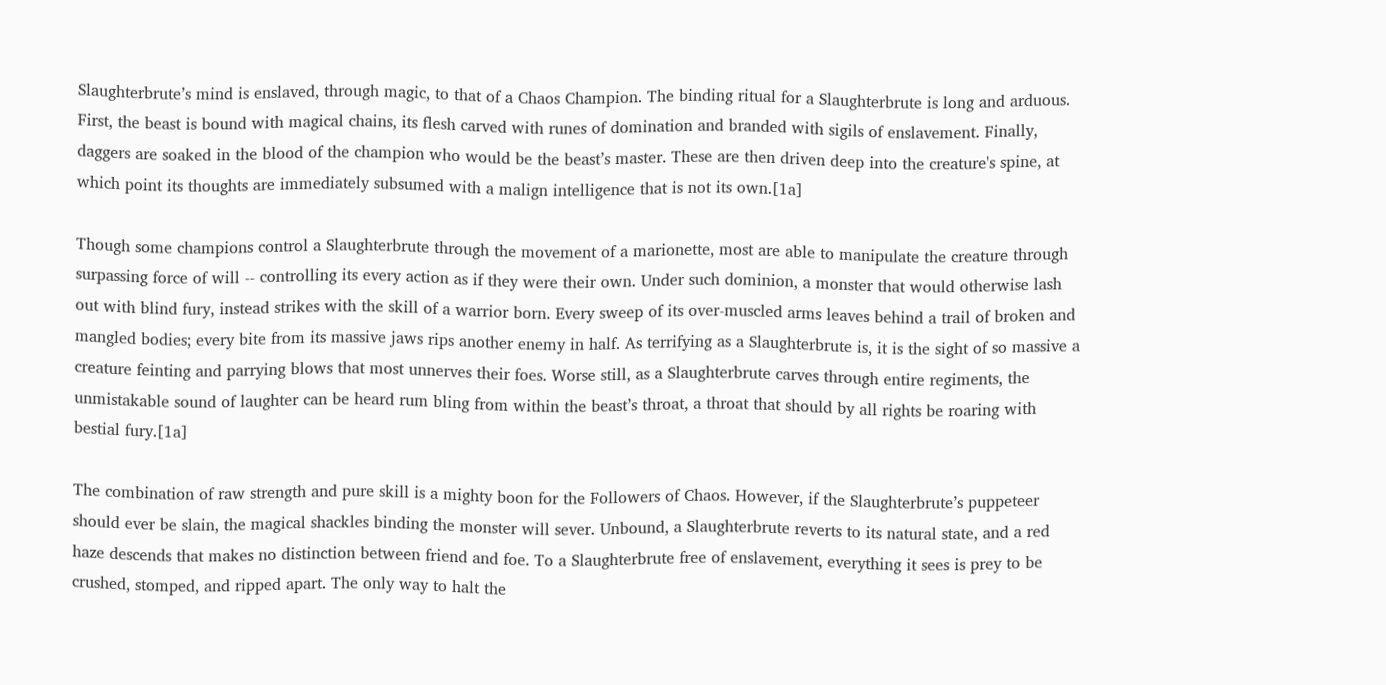Slaughterbrute’s mind is enslaved, through magic, to that of a Chaos Champion. The binding ritual for a Slaughterbrute is long and arduous. First, the beast is bound with magical chains, its flesh carved with runes of domination and branded with sigils of enslavement. Finally, daggers are soaked in the blood of the champion who would be the beast’s master. These are then driven deep into the creature's spine, at which point its thoughts are immediately subsumed with a malign intelligence that is not its own.[1a]

Though some champions control a Slaughterbrute through the movement of a marionette, most are able to manipulate the creature through surpassing force of will -- controlling its every action as if they were their own. Under such dominion, a monster that would otherwise lash out with blind fury, instead strikes with the skill of a warrior born. Every sweep of its over-muscled arms leaves behind a trail of broken and mangled bodies; every bite from its massive jaws rips another enemy in half. As terrifying as a Slaughterbrute is, it is the sight of so massive a creature feinting and parrying blows that most unnerves their foes. Worse still, as a Slaughterbrute carves through entire regiments, the unmistakable sound of laughter can be heard rum bling from within the beast’s throat, a throat that should by all rights be roaring with bestial fury.[1a]

The combination of raw strength and pure skill is a mighty boon for the Followers of Chaos. However, if the Slaughterbrute’s puppeteer should ever be slain, the magical shackles binding the monster will sever. Unbound, a Slaughterbrute reverts to its natural state, and a red haze descends that makes no distinction between friend and foe. To a Slaughterbrute free of enslavement, everything it sees is prey to be crushed, stomped, and ripped apart. The only way to halt the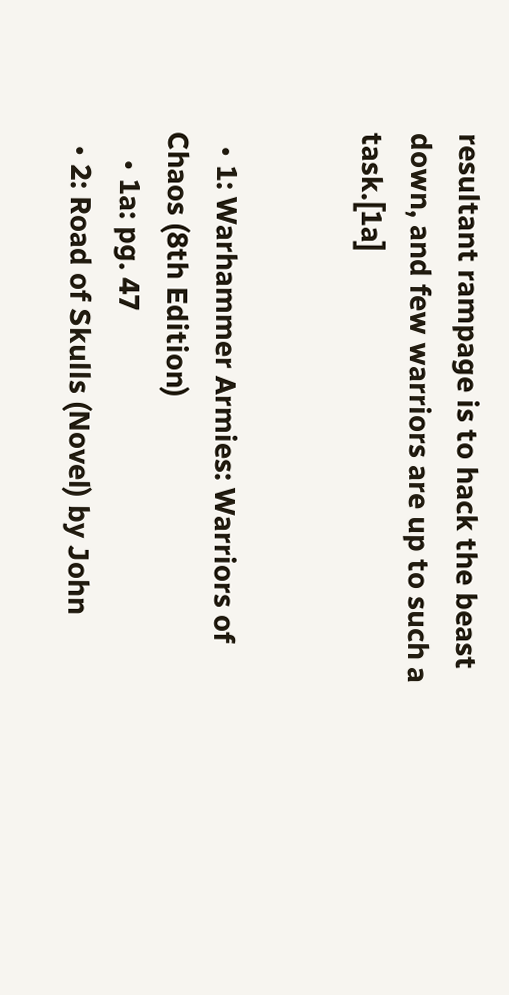resultant rampage is to hack the beast down, and few warriors are up to such a task.[1a]


  • 1: Warhammer Armies: Warriors of Chaos (8th Edition)
    • 1a: pg. 47
  • 2: Road of Skulls (Novel) by John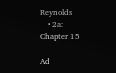Reynolds
    • 2a: Chapter 15

Ad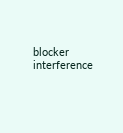blocker interference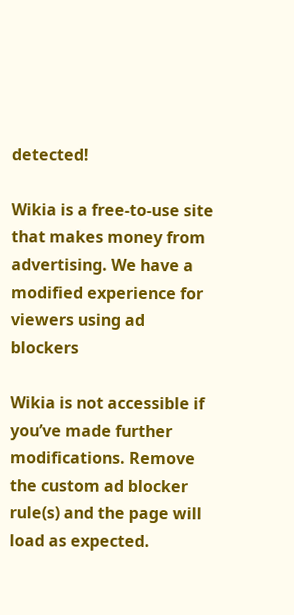detected!

Wikia is a free-to-use site that makes money from advertising. We have a modified experience for viewers using ad blockers

Wikia is not accessible if you’ve made further modifications. Remove the custom ad blocker rule(s) and the page will load as expected.